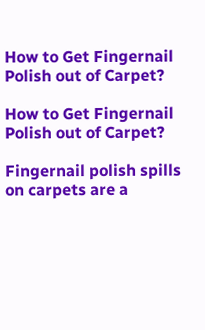How to Get Fingernail Polish out of Carpet?

How to Get Fingernail Polish out of Carpet?

Fingernail polish spills on carpets are a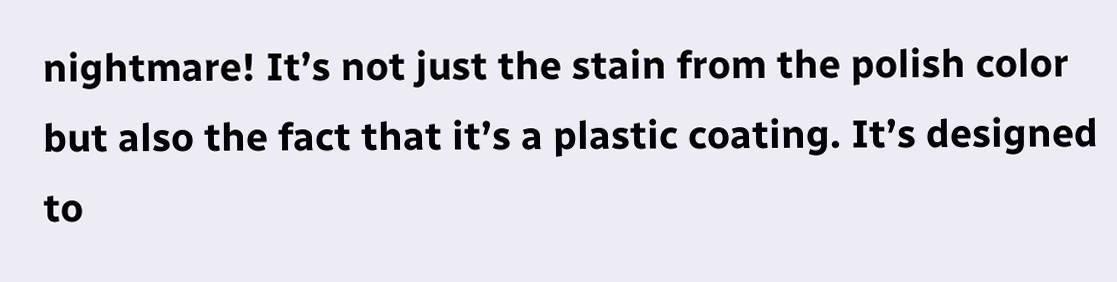nightmare! It’s not just the stain from the polish color but also the fact that it’s a plastic coating. It’s designed to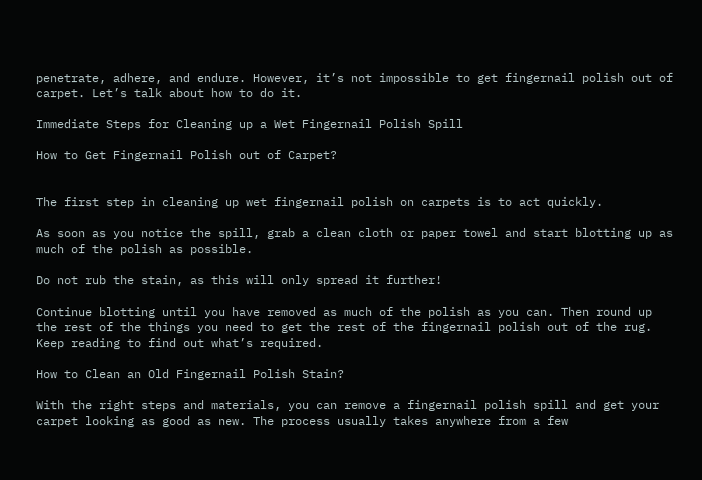penetrate, adhere, and endure. However, it’s not impossible to get fingernail polish out of carpet. Let’s talk about how to do it.

Immediate Steps for Cleaning up a Wet Fingernail Polish Spill

How to Get Fingernail Polish out of Carpet?


The first step in cleaning up wet fingernail polish on carpets is to act quickly.

As soon as you notice the spill, grab a clean cloth or paper towel and start blotting up as much of the polish as possible.

Do not rub the stain, as this will only spread it further!

Continue blotting until you have removed as much of the polish as you can. Then round up the rest of the things you need to get the rest of the fingernail polish out of the rug. Keep reading to find out what’s required.

How to Clean an Old Fingernail Polish Stain?

With the right steps and materials, you can remove a fingernail polish spill and get your carpet looking as good as new. The process usually takes anywhere from a few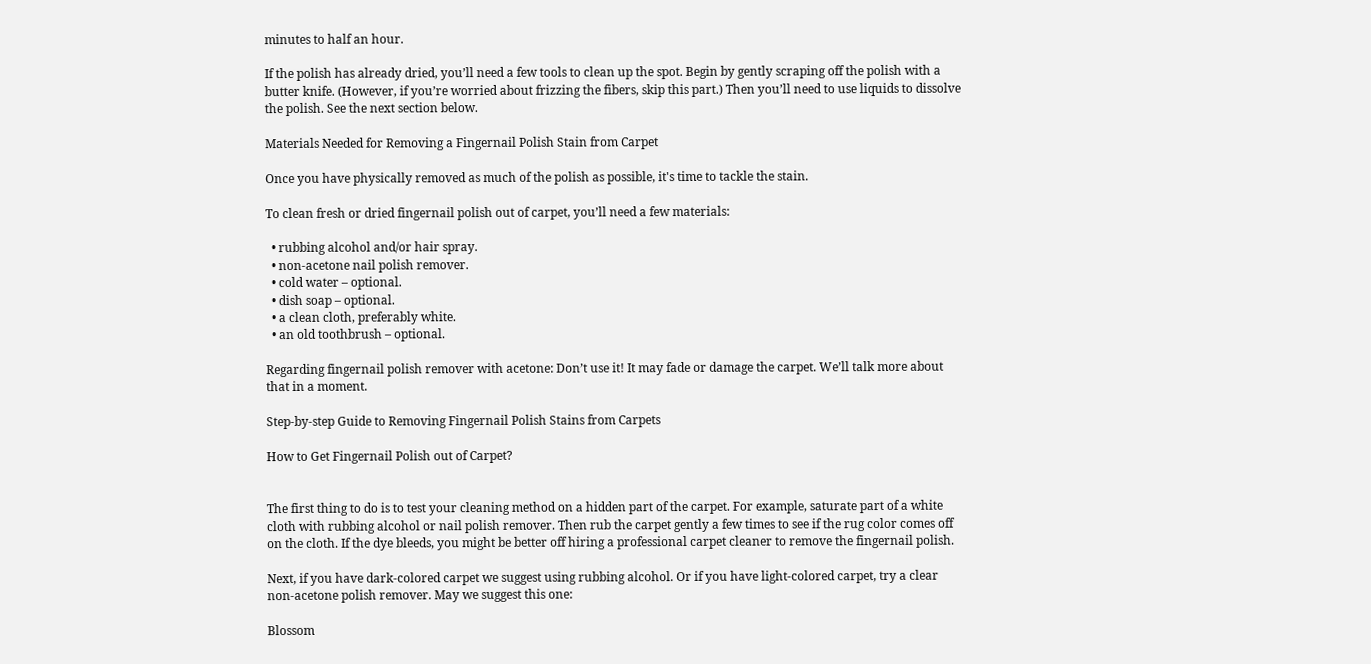minutes to half an hour.

If the polish has already dried, you’ll need a few tools to clean up the spot. Begin by gently scraping off the polish with a butter knife. (However, if you’re worried about frizzing the fibers, skip this part.) Then you’ll need to use liquids to dissolve the polish. See the next section below.

Materials Needed for Removing a Fingernail Polish Stain from Carpet

Once you have physically removed as much of the polish as possible, it's time to tackle the stain.

To clean fresh or dried fingernail polish out of carpet, you’ll need a few materials:

  • rubbing alcohol and/or hair spray.
  • non-acetone nail polish remover.
  • cold water – optional.
  • dish soap – optional.
  • a clean cloth, preferably white.
  • an old toothbrush – optional.

Regarding fingernail polish remover with acetone: Don’t use it! It may fade or damage the carpet. We’ll talk more about that in a moment.

Step-by-step Guide to Removing Fingernail Polish Stains from Carpets

How to Get Fingernail Polish out of Carpet?


The first thing to do is to test your cleaning method on a hidden part of the carpet. For example, saturate part of a white cloth with rubbing alcohol or nail polish remover. Then rub the carpet gently a few times to see if the rug color comes off on the cloth. If the dye bleeds, you might be better off hiring a professional carpet cleaner to remove the fingernail polish.

Next, if you have dark-colored carpet we suggest using rubbing alcohol. Or if you have light-colored carpet, try a clear non-acetone polish remover. May we suggest this one:

Blossom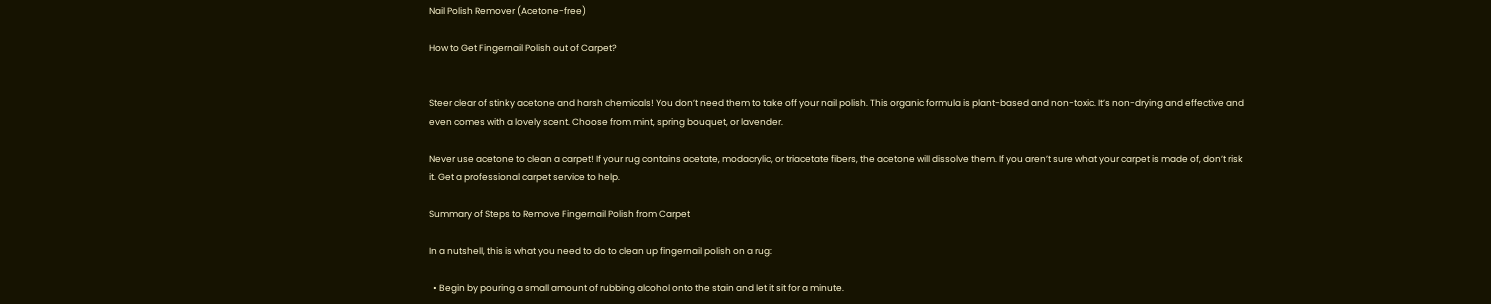Nail Polish Remover (Acetone-free)

How to Get Fingernail Polish out of Carpet?


Steer clear of stinky acetone and harsh chemicals! You don’t need them to take off your nail polish. This organic formula is plant-based and non-toxic. It’s non-drying and effective and even comes with a lovely scent. Choose from mint, spring bouquet, or lavender.

Never use acetone to clean a carpet! If your rug contains acetate, modacrylic, or triacetate fibers, the acetone will dissolve them. If you aren’t sure what your carpet is made of, don’t risk it. Get a professional carpet service to help.

Summary of Steps to Remove Fingernail Polish from Carpet

In a nutshell, this is what you need to do to clean up fingernail polish on a rug:

  • Begin by pouring a small amount of rubbing alcohol onto the stain and let it sit for a minute.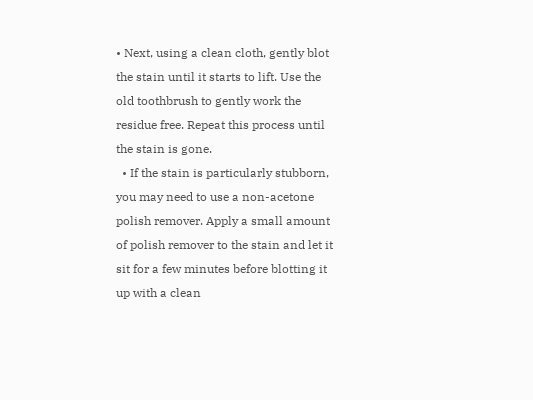• Next, using a clean cloth, gently blot the stain until it starts to lift. Use the old toothbrush to gently work the residue free. Repeat this process until the stain is gone.
  • If the stain is particularly stubborn, you may need to use a non-acetone polish remover. Apply a small amount of polish remover to the stain and let it sit for a few minutes before blotting it up with a clean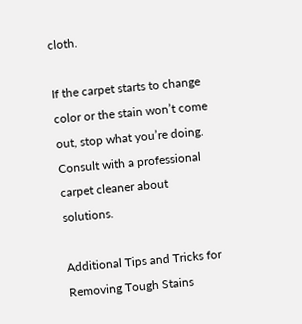cloth.

If the carpet starts to change color or the stain won’t come out, stop what you’re doing. Consult with a professional carpet cleaner about solutions.

Additional Tips and Tricks for Removing Tough Stains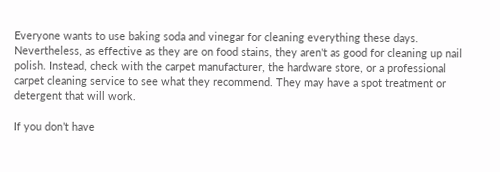Everyone wants to use baking soda and vinegar for cleaning everything these days. Nevertheless, as effective as they are on food stains, they aren't as good for cleaning up nail polish. Instead, check with the carpet manufacturer, the hardware store, or a professional carpet cleaning service to see what they recommend. They may have a spot treatment or detergent that will work.

If you don’t have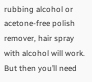rubbing alcohol or acetone-free polish remover, hair spray with alcohol will work. But then you’ll need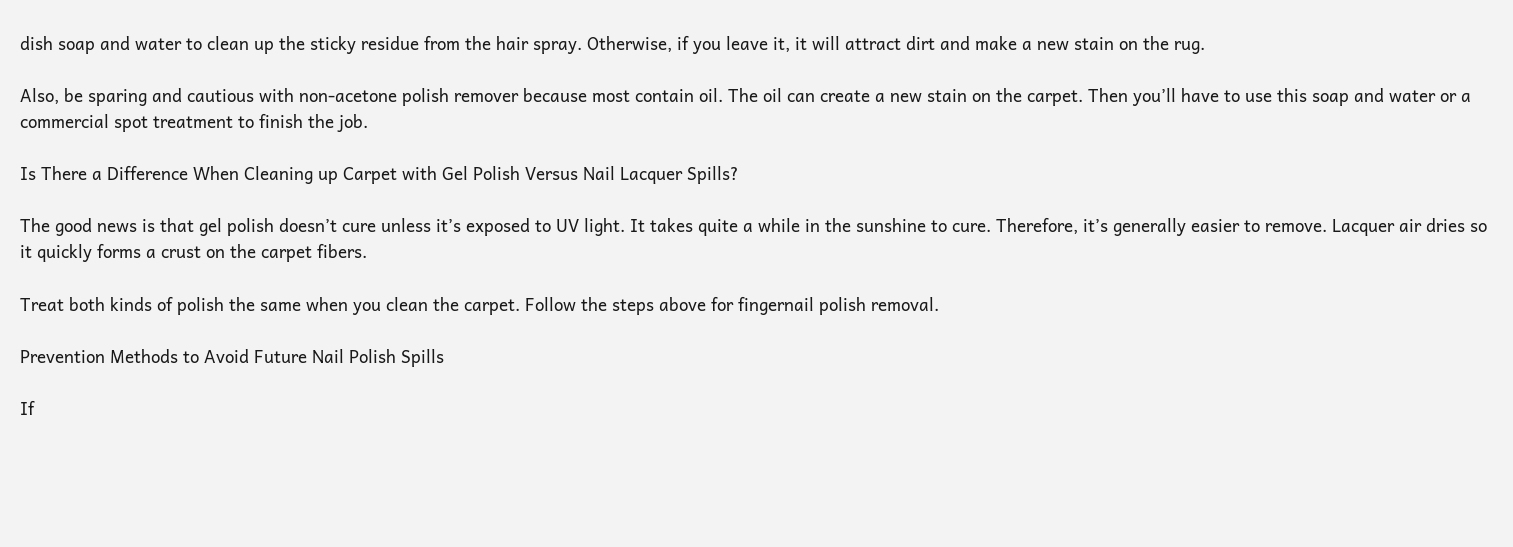dish soap and water to clean up the sticky residue from the hair spray. Otherwise, if you leave it, it will attract dirt and make a new stain on the rug.

Also, be sparing and cautious with non-acetone polish remover because most contain oil. The oil can create a new stain on the carpet. Then you’ll have to use this soap and water or a commercial spot treatment to finish the job.

Is There a Difference When Cleaning up Carpet with Gel Polish Versus Nail Lacquer Spills?

The good news is that gel polish doesn’t cure unless it’s exposed to UV light. It takes quite a while in the sunshine to cure. Therefore, it’s generally easier to remove. Lacquer air dries so it quickly forms a crust on the carpet fibers.

Treat both kinds of polish the same when you clean the carpet. Follow the steps above for fingernail polish removal.

Prevention Methods to Avoid Future Nail Polish Spills

If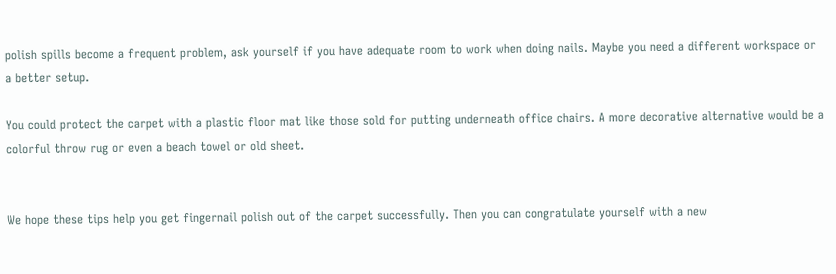polish spills become a frequent problem, ask yourself if you have adequate room to work when doing nails. Maybe you need a different workspace or a better setup.

You could protect the carpet with a plastic floor mat like those sold for putting underneath office chairs. A more decorative alternative would be a colorful throw rug or even a beach towel or old sheet.


We hope these tips help you get fingernail polish out of the carpet successfully. Then you can congratulate yourself with a new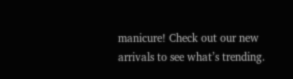manicure! Check out our new arrivals to see what’s trending.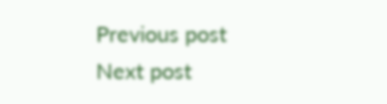Previous post
Next post